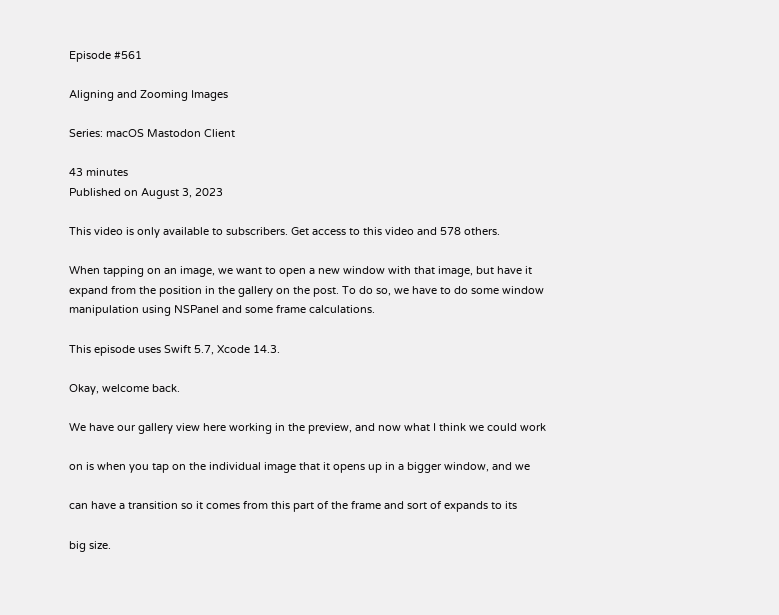Episode #561

Aligning and Zooming Images

Series: macOS Mastodon Client

43 minutes
Published on August 3, 2023

This video is only available to subscribers. Get access to this video and 578 others.

When tapping on an image, we want to open a new window with that image, but have it expand from the position in the gallery on the post. To do so, we have to do some window manipulation using NSPanel and some frame calculations.

This episode uses Swift 5.7, Xcode 14.3.

Okay, welcome back.

We have our gallery view here working in the preview, and now what I think we could work

on is when you tap on the individual image that it opens up in a bigger window, and we

can have a transition so it comes from this part of the frame and sort of expands to its

big size.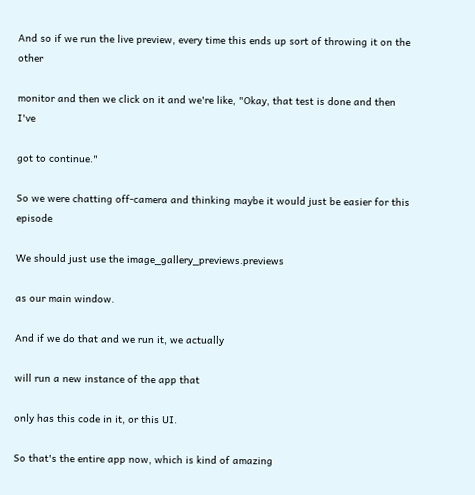And so if we run the live preview, every time this ends up sort of throwing it on the other

monitor and then we click on it and we're like, "Okay, that test is done and then I've

got to continue."

So we were chatting off-camera and thinking maybe it would just be easier for this episode

We should just use the image_gallery_previews.previews

as our main window.

And if we do that and we run it, we actually

will run a new instance of the app that

only has this code in it, or this UI.

So that's the entire app now, which is kind of amazing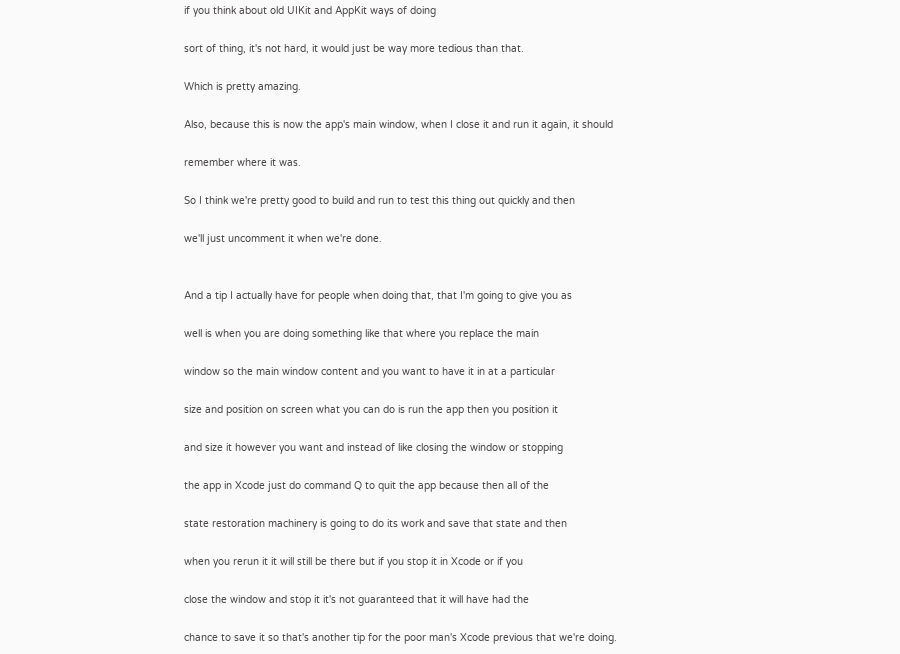if you think about old UIKit and AppKit ways of doing

sort of thing, it's not hard, it would just be way more tedious than that.

Which is pretty amazing.

Also, because this is now the app's main window, when I close it and run it again, it should

remember where it was.

So I think we're pretty good to build and run to test this thing out quickly and then

we'll just uncomment it when we're done.


And a tip I actually have for people when doing that, that I'm going to give you as

well is when you are doing something like that where you replace the main

window so the main window content and you want to have it in at a particular

size and position on screen what you can do is run the app then you position it

and size it however you want and instead of like closing the window or stopping

the app in Xcode just do command Q to quit the app because then all of the

state restoration machinery is going to do its work and save that state and then

when you rerun it it will still be there but if you stop it in Xcode or if you

close the window and stop it it's not guaranteed that it will have had the

chance to save it so that's another tip for the poor man's Xcode previous that we're doing.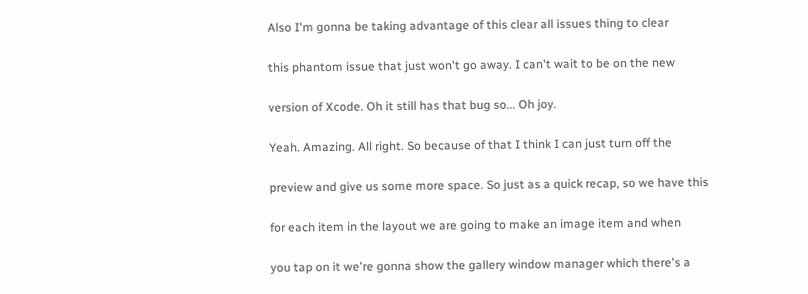Also I'm gonna be taking advantage of this clear all issues thing to clear

this phantom issue that just won't go away. I can't wait to be on the new

version of Xcode. Oh it still has that bug so... Oh joy.

Yeah. Amazing. All right. So because of that I think I can just turn off the

preview and give us some more space. So just as a quick recap, so we have this

for each item in the layout we are going to make an image item and when

you tap on it we're gonna show the gallery window manager which there's a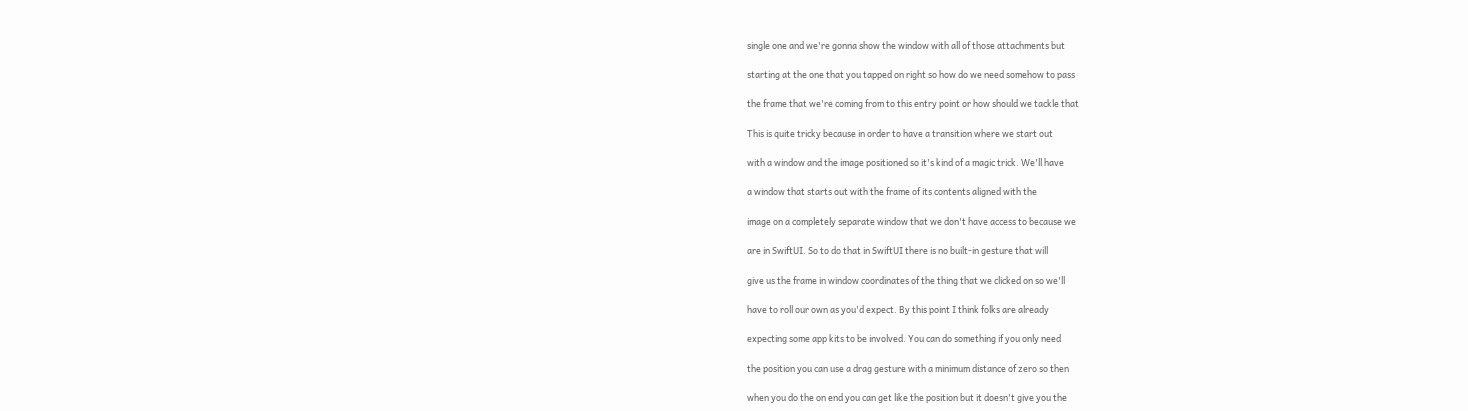single one and we're gonna show the window with all of those attachments but

starting at the one that you tapped on right so how do we need somehow to pass

the frame that we're coming from to this entry point or how should we tackle that

This is quite tricky because in order to have a transition where we start out

with a window and the image positioned so it's kind of a magic trick. We'll have

a window that starts out with the frame of its contents aligned with the

image on a completely separate window that we don't have access to because we

are in SwiftUI. So to do that in SwiftUI there is no built-in gesture that will

give us the frame in window coordinates of the thing that we clicked on so we'll

have to roll our own as you'd expect. By this point I think folks are already

expecting some app kits to be involved. You can do something if you only need

the position you can use a drag gesture with a minimum distance of zero so then

when you do the on end you can get like the position but it doesn't give you the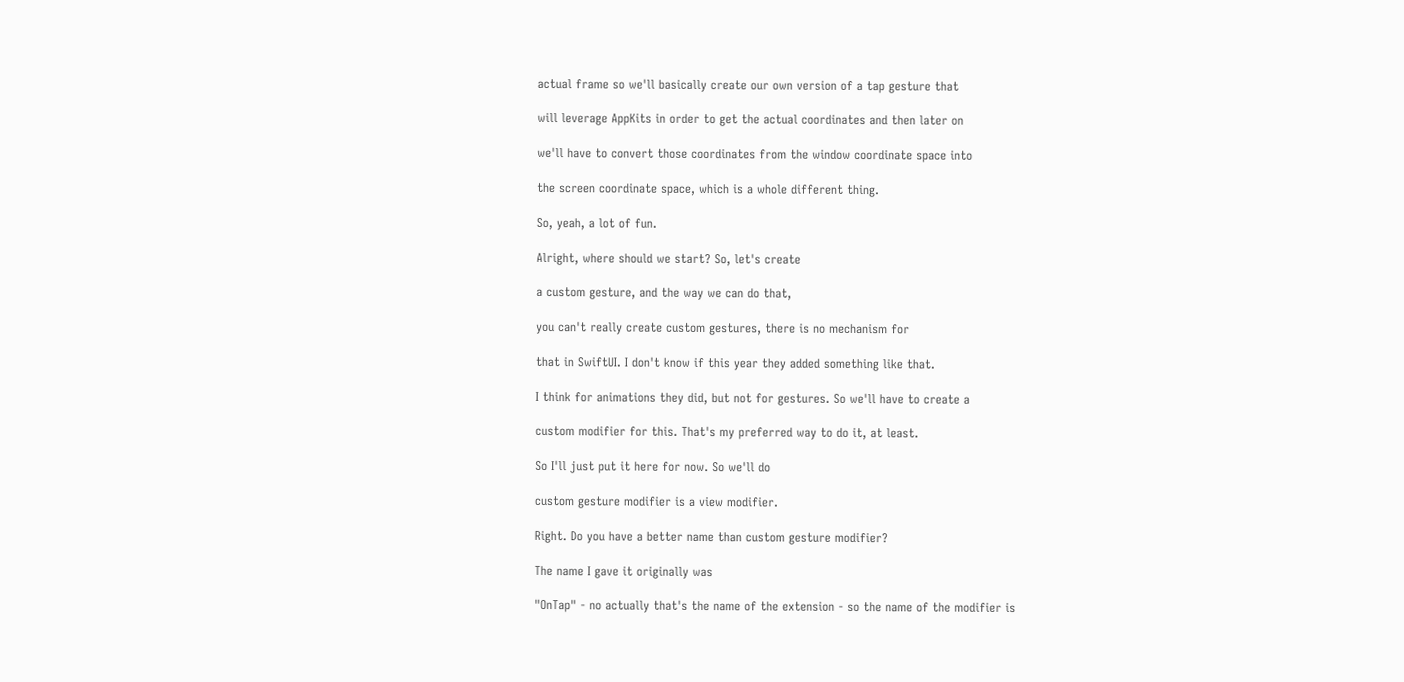actual frame so we'll basically create our own version of a tap gesture that

will leverage AppKits in order to get the actual coordinates and then later on

we'll have to convert those coordinates from the window coordinate space into

the screen coordinate space, which is a whole different thing.

So, yeah, a lot of fun.

Alright, where should we start? So, let's create

a custom gesture, and the way we can do that,

you can't really create custom gestures, there is no mechanism for

that in SwiftUI. I don't know if this year they added something like that.

I think for animations they did, but not for gestures. So we'll have to create a

custom modifier for this. That's my preferred way to do it, at least.

So I'll just put it here for now. So we'll do

custom gesture modifier is a view modifier.

Right. Do you have a better name than custom gesture modifier?

The name I gave it originally was

"OnTap" - no actually that's the name of the extension - so the name of the modifier is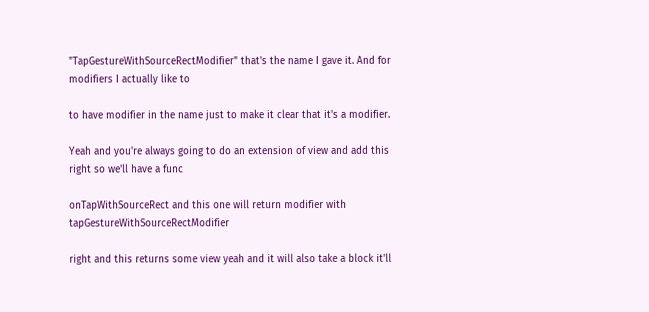"TapGestureWithSourceRectModifier" that's the name I gave it. And for modifiers I actually like to

to have modifier in the name just to make it clear that it's a modifier.

Yeah and you're always going to do an extension of view and add this right so we'll have a func

onTapWithSourceRect and this one will return modifier with tapGestureWithSourceRectModifier

right and this returns some view yeah and it will also take a block it'll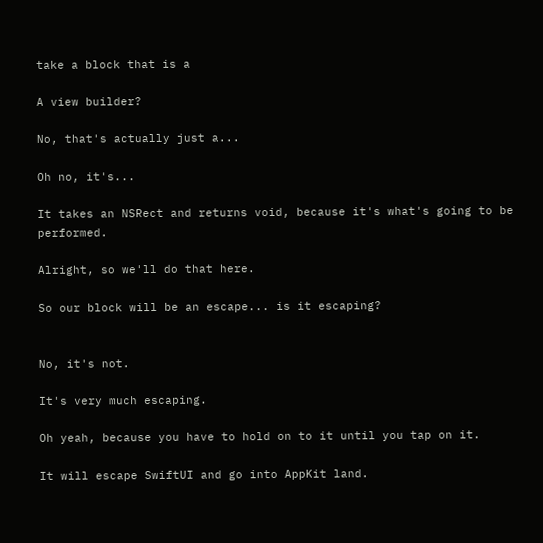take a block that is a

A view builder?

No, that's actually just a...

Oh no, it's...

It takes an NSRect and returns void, because it's what's going to be performed.

Alright, so we'll do that here.

So our block will be an escape... is it escaping?


No, it's not.

It's very much escaping.

Oh yeah, because you have to hold on to it until you tap on it.

It will escape SwiftUI and go into AppKit land.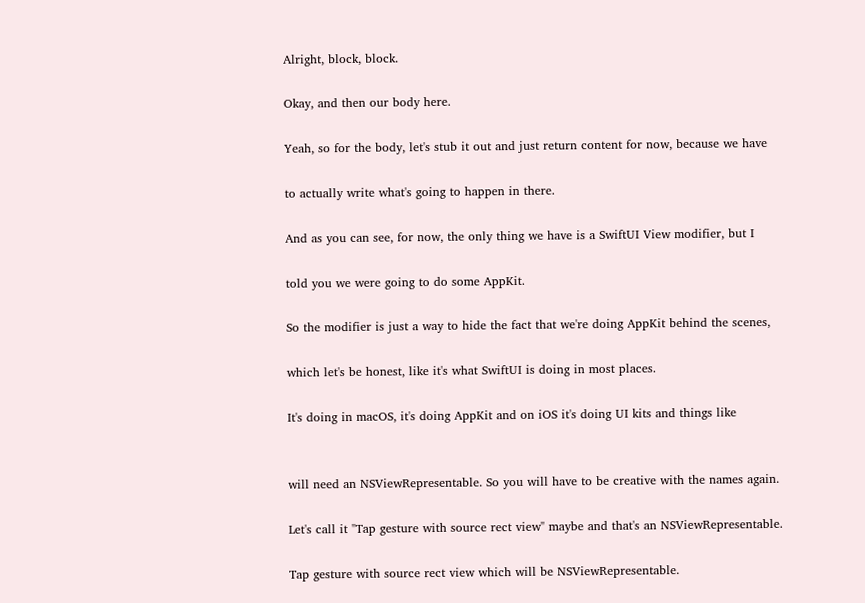Alright, block, block.

Okay, and then our body here.

Yeah, so for the body, let's stub it out and just return content for now, because we have

to actually write what's going to happen in there.

And as you can see, for now, the only thing we have is a SwiftUI View modifier, but I

told you we were going to do some AppKit.

So the modifier is just a way to hide the fact that we're doing AppKit behind the scenes,

which let's be honest, like it's what SwiftUI is doing in most places.

It's doing in macOS, it's doing AppKit and on iOS it's doing UI kits and things like


will need an NSViewRepresentable. So you will have to be creative with the names again.

Let's call it "Tap gesture with source rect view" maybe and that's an NSViewRepresentable.

Tap gesture with source rect view which will be NSViewRepresentable.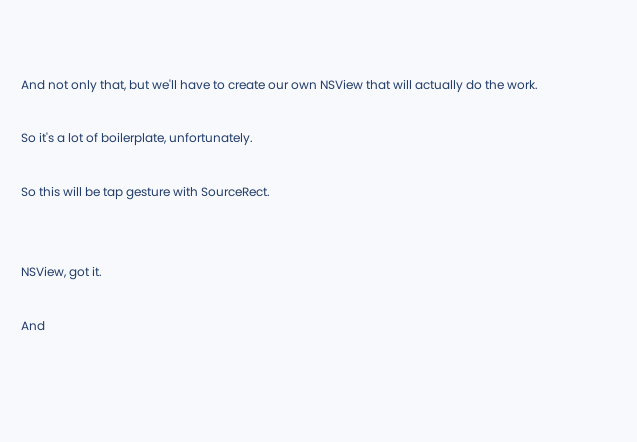And not only that, but we'll have to create our own NSView that will actually do the work.

So it's a lot of boilerplate, unfortunately.

So this will be tap gesture with SourceRect.


NSView, got it.

And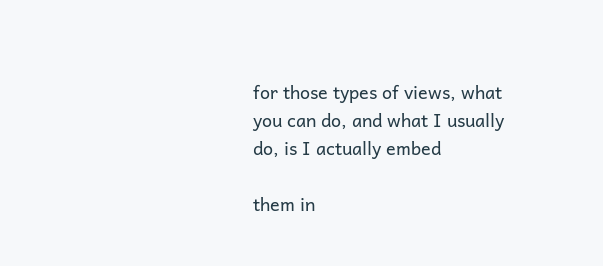for those types of views, what you can do, and what I usually do, is I actually embed

them in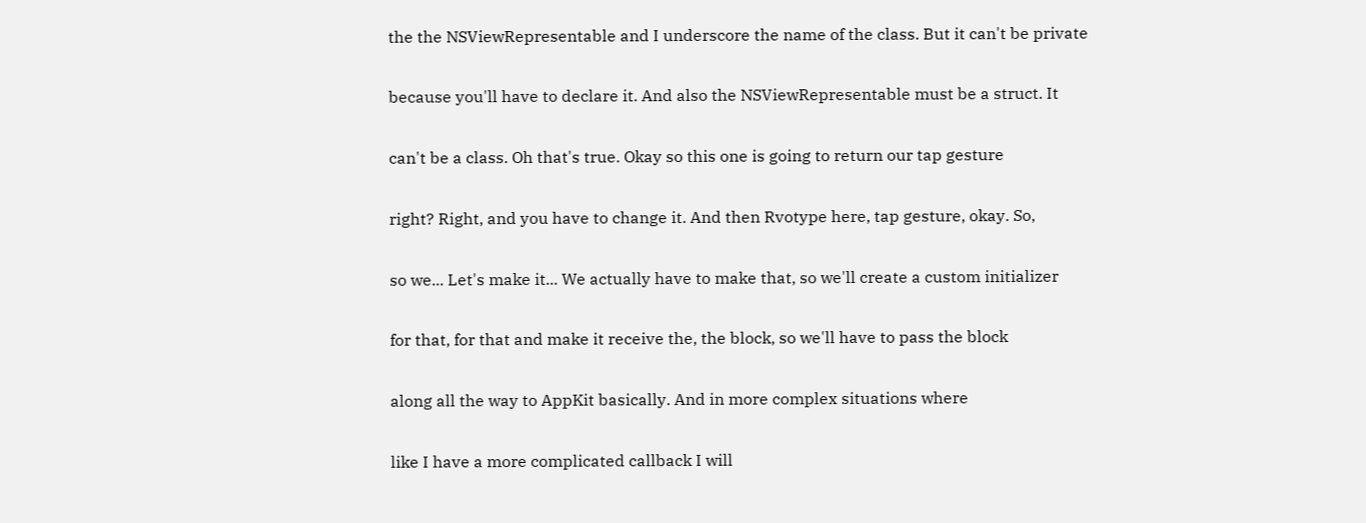the the NSViewRepresentable and I underscore the name of the class. But it can't be private

because you'll have to declare it. And also the NSViewRepresentable must be a struct. It

can't be a class. Oh that's true. Okay so this one is going to return our tap gesture

right? Right, and you have to change it. And then Rvotype here, tap gesture, okay. So,

so we... Let's make it... We actually have to make that, so we'll create a custom initializer

for that, for that and make it receive the, the block, so we'll have to pass the block

along all the way to AppKit basically. And in more complex situations where

like I have a more complicated callback I will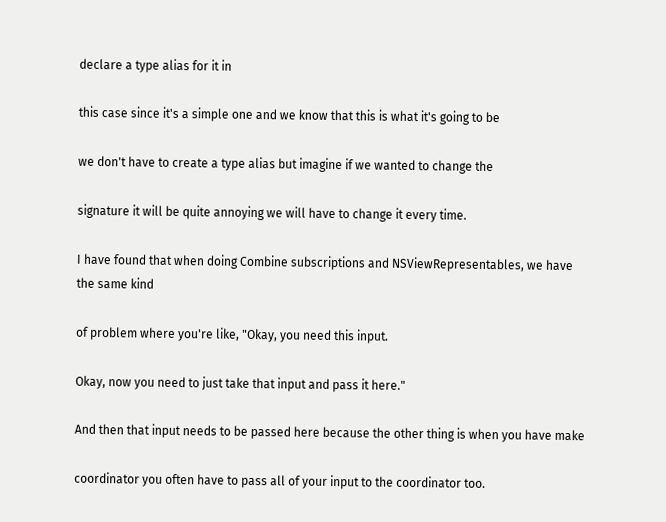declare a type alias for it in

this case since it's a simple one and we know that this is what it's going to be

we don't have to create a type alias but imagine if we wanted to change the

signature it will be quite annoying we will have to change it every time.

I have found that when doing Combine subscriptions and NSViewRepresentables, we have the same kind

of problem where you're like, "Okay, you need this input.

Okay, now you need to just take that input and pass it here."

And then that input needs to be passed here because the other thing is when you have make

coordinator you often have to pass all of your input to the coordinator too.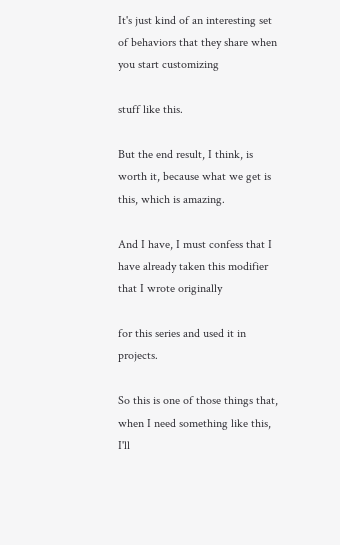It's just kind of an interesting set of behaviors that they share when you start customizing

stuff like this.

But the end result, I think, is worth it, because what we get is this, which is amazing.

And I have, I must confess that I have already taken this modifier that I wrote originally

for this series and used it in projects.

So this is one of those things that, when I need something like this, I'll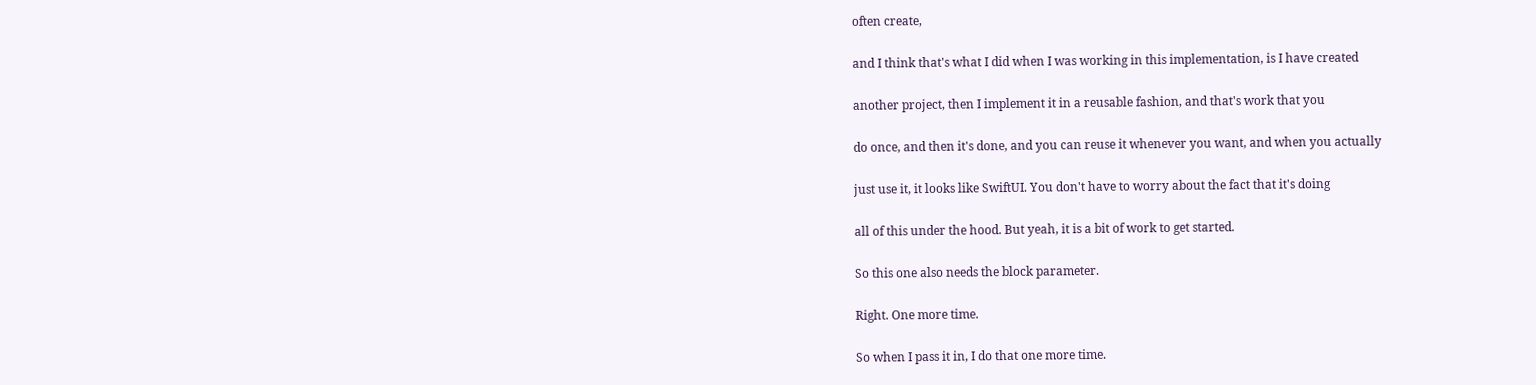often create,

and I think that's what I did when I was working in this implementation, is I have created

another project, then I implement it in a reusable fashion, and that's work that you

do once, and then it's done, and you can reuse it whenever you want, and when you actually

just use it, it looks like SwiftUI. You don't have to worry about the fact that it's doing

all of this under the hood. But yeah, it is a bit of work to get started.

So this one also needs the block parameter.

Right. One more time.

So when I pass it in, I do that one more time.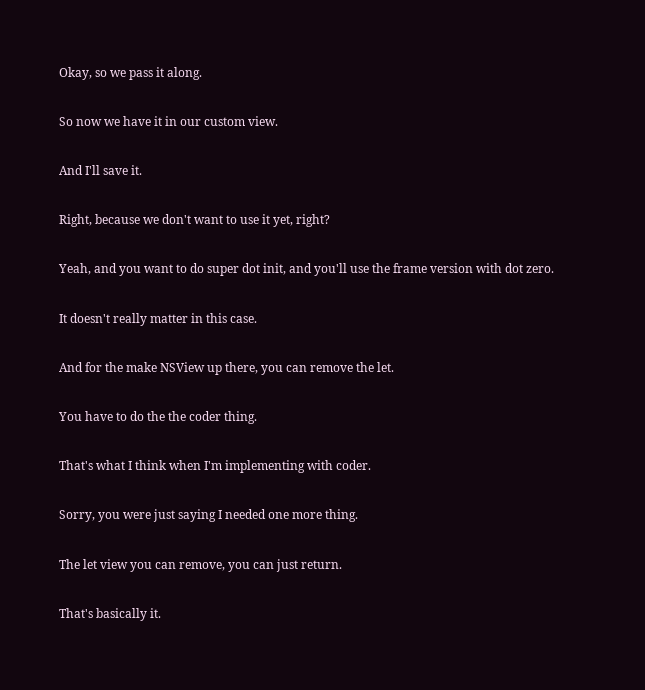Okay, so we pass it along.

So now we have it in our custom view.

And I'll save it.

Right, because we don't want to use it yet, right?

Yeah, and you want to do super dot init, and you'll use the frame version with dot zero.

It doesn't really matter in this case.

And for the make NSView up there, you can remove the let.

You have to do the the coder thing.

That's what I think when I'm implementing with coder.

Sorry, you were just saying I needed one more thing.

The let view you can remove, you can just return.

That's basically it.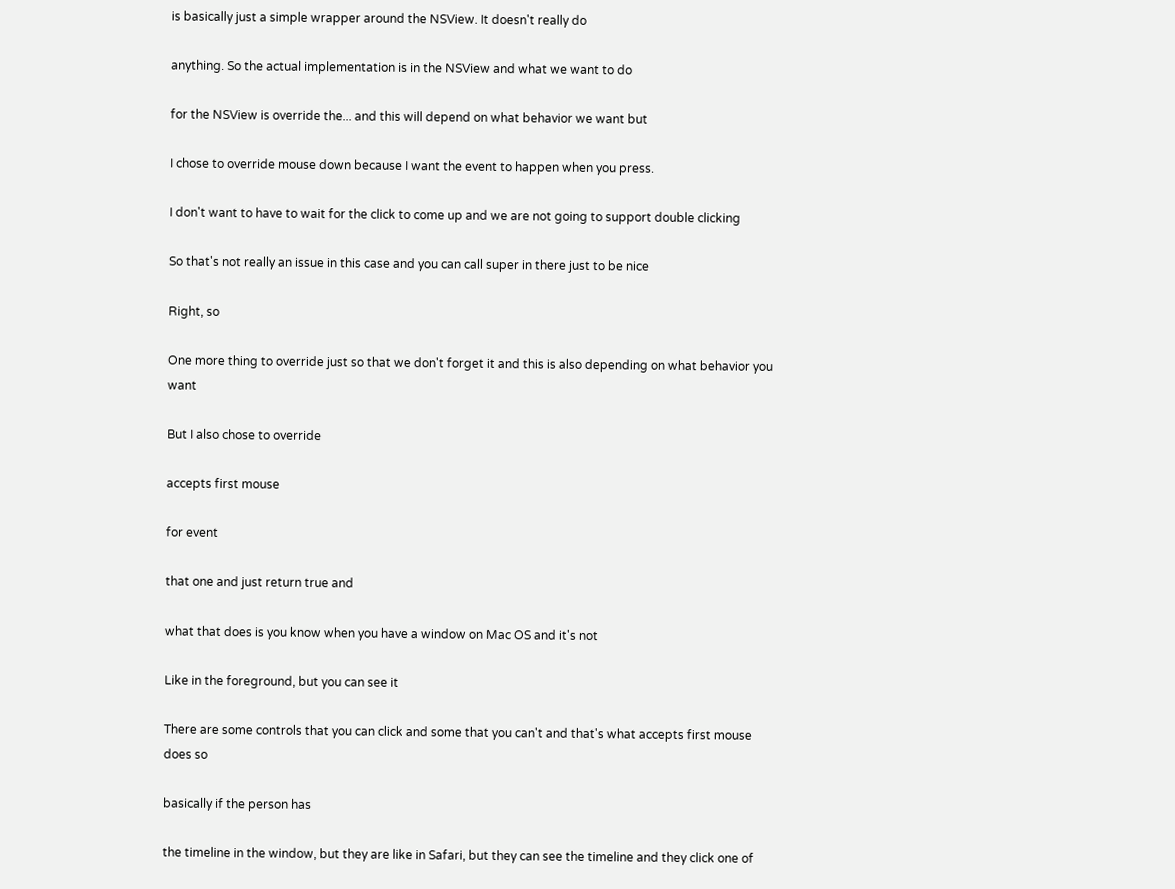is basically just a simple wrapper around the NSView. It doesn't really do

anything. So the actual implementation is in the NSView and what we want to do

for the NSView is override the... and this will depend on what behavior we want but

I chose to override mouse down because I want the event to happen when you press.

I don't want to have to wait for the click to come up and we are not going to support double clicking

So that's not really an issue in this case and you can call super in there just to be nice

Right, so

One more thing to override just so that we don't forget it and this is also depending on what behavior you want

But I also chose to override

accepts first mouse

for event

that one and just return true and

what that does is you know when you have a window on Mac OS and it's not

Like in the foreground, but you can see it

There are some controls that you can click and some that you can't and that's what accepts first mouse does so

basically if the person has

the timeline in the window, but they are like in Safari, but they can see the timeline and they click one of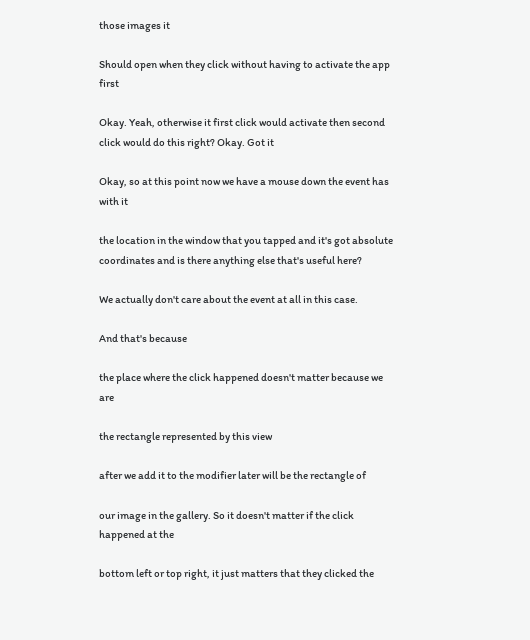those images it

Should open when they click without having to activate the app first

Okay. Yeah, otherwise it first click would activate then second click would do this right? Okay. Got it

Okay, so at this point now we have a mouse down the event has with it

the location in the window that you tapped and it's got absolute coordinates and is there anything else that's useful here?

We actually don't care about the event at all in this case.

And that's because

the place where the click happened doesn't matter because we are

the rectangle represented by this view

after we add it to the modifier later will be the rectangle of

our image in the gallery. So it doesn't matter if the click happened at the

bottom left or top right, it just matters that they clicked the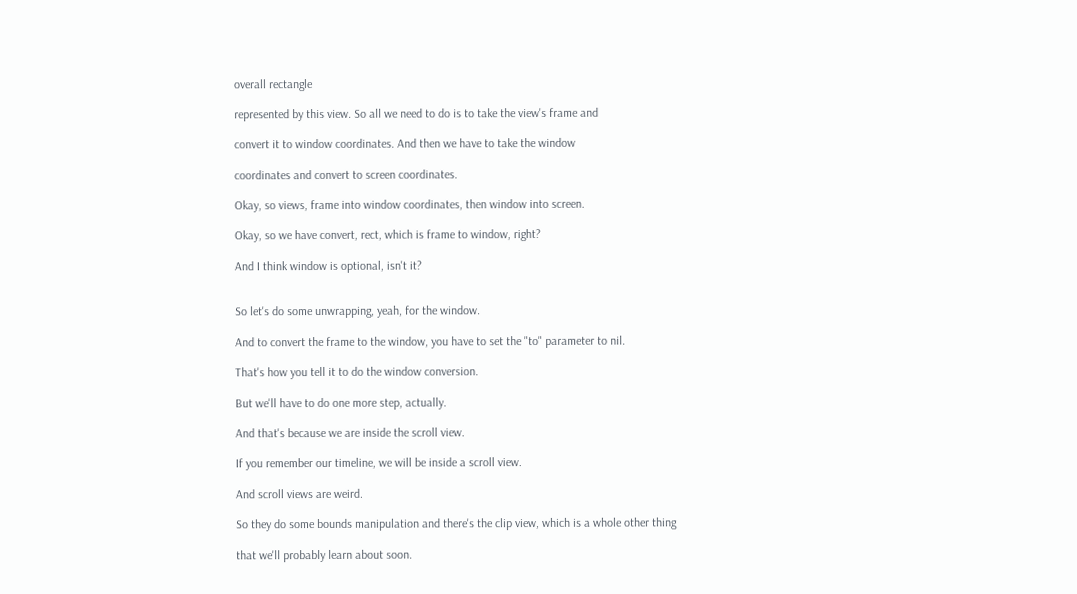overall rectangle

represented by this view. So all we need to do is to take the view's frame and

convert it to window coordinates. And then we have to take the window

coordinates and convert to screen coordinates.

Okay, so views, frame into window coordinates, then window into screen.

Okay, so we have convert, rect, which is frame to window, right?

And I think window is optional, isn't it?


So let's do some unwrapping, yeah, for the window.

And to convert the frame to the window, you have to set the "to" parameter to nil.

That's how you tell it to do the window conversion.

But we'll have to do one more step, actually.

And that's because we are inside the scroll view.

If you remember our timeline, we will be inside a scroll view.

And scroll views are weird.

So they do some bounds manipulation and there's the clip view, which is a whole other thing

that we'll probably learn about soon.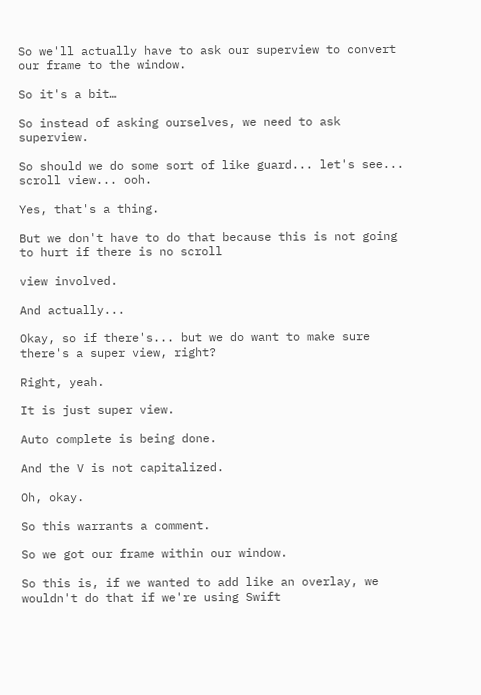So we'll actually have to ask our superview to convert our frame to the window.

So it's a bit…

So instead of asking ourselves, we need to ask superview.

So should we do some sort of like guard... let's see... scroll view... ooh.

Yes, that's a thing.

But we don't have to do that because this is not going to hurt if there is no scroll

view involved.

And actually...

Okay, so if there's... but we do want to make sure there's a super view, right?

Right, yeah.

It is just super view.

Auto complete is being done.

And the V is not capitalized.

Oh, okay.

So this warrants a comment.

So we got our frame within our window.

So this is, if we wanted to add like an overlay, we wouldn't do that if we're using Swift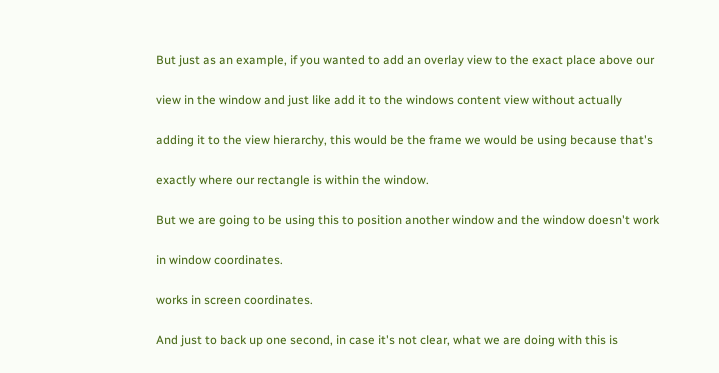But just as an example, if you wanted to add an overlay view to the exact place above our

view in the window and just like add it to the windows content view without actually

adding it to the view hierarchy, this would be the frame we would be using because that's

exactly where our rectangle is within the window.

But we are going to be using this to position another window and the window doesn't work

in window coordinates.

works in screen coordinates.

And just to back up one second, in case it's not clear, what we are doing with this is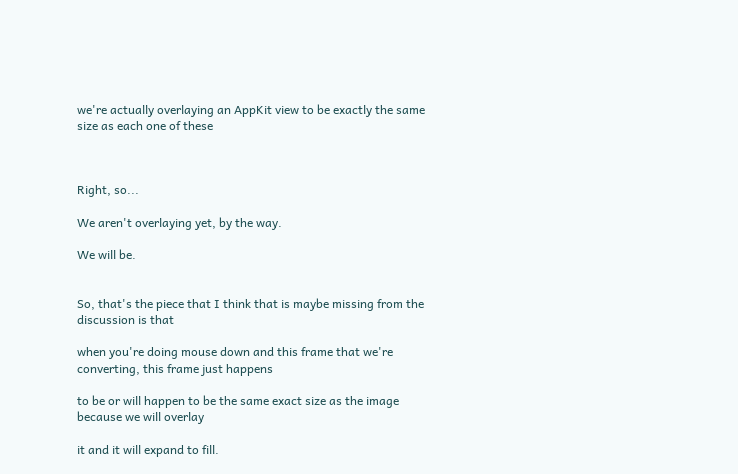we're actually overlaying an AppKit view to be exactly the same size as each one of these



Right, so...

We aren't overlaying yet, by the way.

We will be.


So, that's the piece that I think that is maybe missing from the discussion is that

when you're doing mouse down and this frame that we're converting, this frame just happens

to be or will happen to be the same exact size as the image because we will overlay

it and it will expand to fill.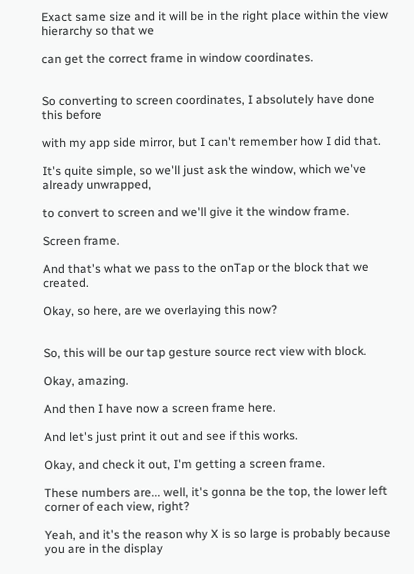Exact same size and it will be in the right place within the view hierarchy so that we

can get the correct frame in window coordinates.


So converting to screen coordinates, I absolutely have done this before

with my app side mirror, but I can't remember how I did that.

It's quite simple, so we'll just ask the window, which we've already unwrapped,

to convert to screen and we'll give it the window frame.

Screen frame.

And that's what we pass to the onTap or the block that we created.

Okay, so here, are we overlaying this now?


So, this will be our tap gesture source rect view with block.

Okay, amazing.

And then I have now a screen frame here.

And let's just print it out and see if this works.

Okay, and check it out, I'm getting a screen frame.

These numbers are... well, it's gonna be the top, the lower left corner of each view, right?

Yeah, and it's the reason why X is so large is probably because you are in the display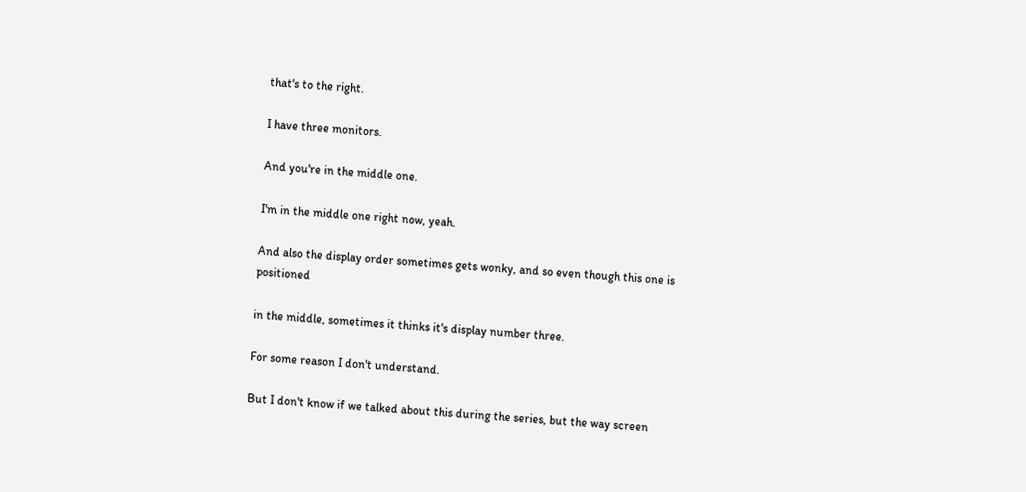that's to the right.

I have three monitors.

And you're in the middle one.

I'm in the middle one right now, yeah.

And also the display order sometimes gets wonky, and so even though this one is positioned

in the middle, sometimes it thinks it's display number three.

For some reason I don't understand.

But I don't know if we talked about this during the series, but the way screen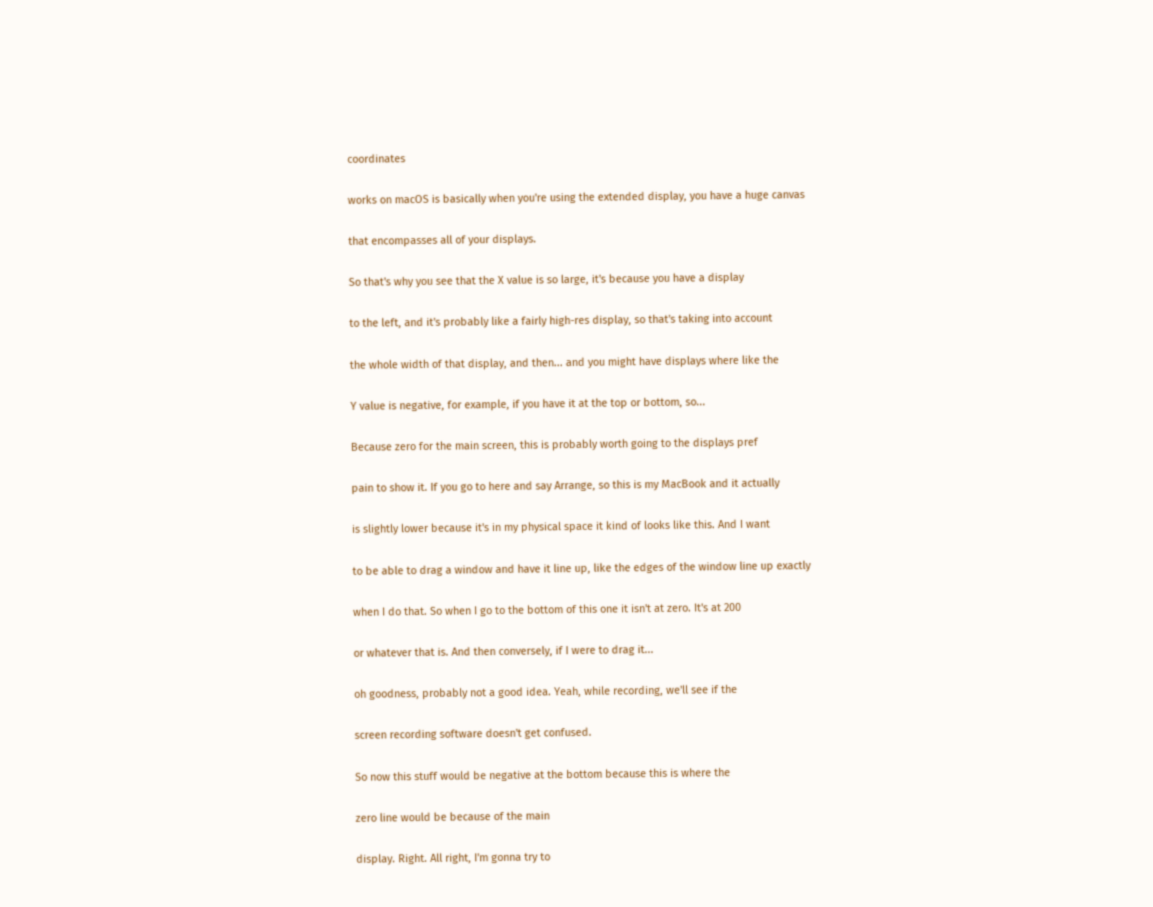coordinates

works on macOS is basically when you're using the extended display, you have a huge canvas

that encompasses all of your displays.

So that's why you see that the X value is so large, it's because you have a display

to the left, and it's probably like a fairly high-res display, so that's taking into account

the whole width of that display, and then... and you might have displays where like the

Y value is negative, for example, if you have it at the top or bottom, so...

Because zero for the main screen, this is probably worth going to the displays pref

pain to show it. If you go to here and say Arrange, so this is my MacBook and it actually

is slightly lower because it's in my physical space it kind of looks like this. And I want

to be able to drag a window and have it line up, like the edges of the window line up exactly

when I do that. So when I go to the bottom of this one it isn't at zero. It's at 200

or whatever that is. And then conversely, if I were to drag it...

oh goodness, probably not a good idea. Yeah, while recording, we'll see if the

screen recording software doesn't get confused.

So now this stuff would be negative at the bottom because this is where the

zero line would be because of the main

display. Right. All right, I'm gonna try to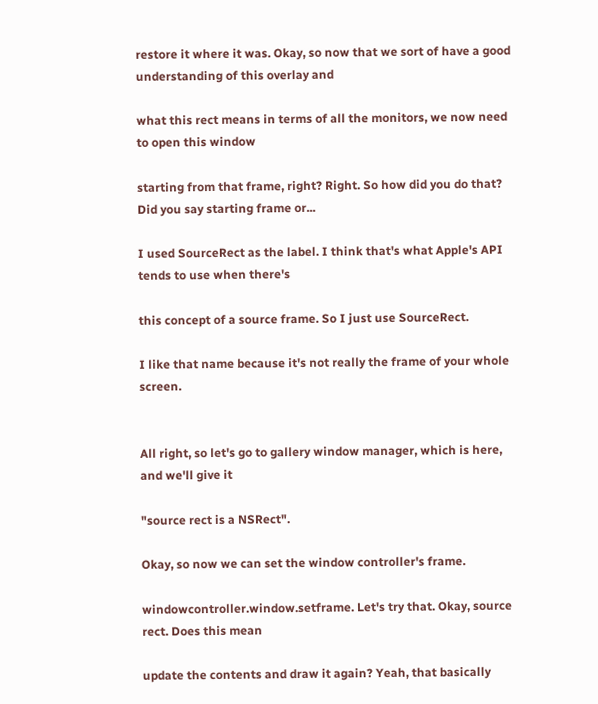restore it where it was. Okay, so now that we sort of have a good understanding of this overlay and

what this rect means in terms of all the monitors, we now need to open this window

starting from that frame, right? Right. So how did you do that? Did you say starting frame or...

I used SourceRect as the label. I think that's what Apple's API tends to use when there's

this concept of a source frame. So I just use SourceRect.

I like that name because it's not really the frame of your whole screen.


All right, so let's go to gallery window manager, which is here, and we'll give it

"source rect is a NSRect".

Okay, so now we can set the window controller's frame.

windowcontroller.window.setframe. Let's try that. Okay, source rect. Does this mean

update the contents and draw it again? Yeah, that basically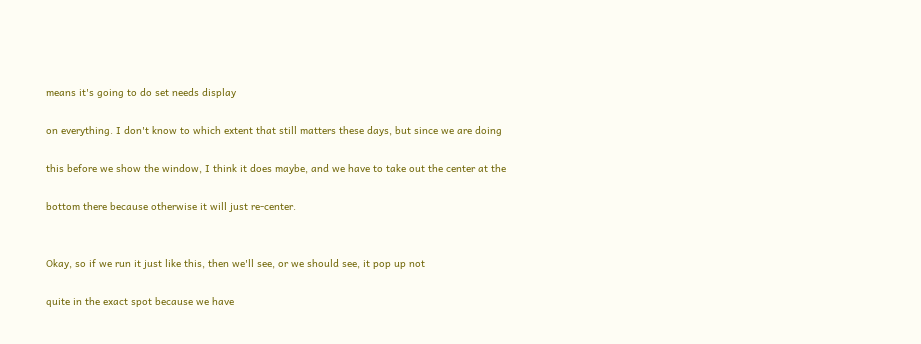means it's going to do set needs display

on everything. I don't know to which extent that still matters these days, but since we are doing

this before we show the window, I think it does maybe, and we have to take out the center at the

bottom there because otherwise it will just re-center.


Okay, so if we run it just like this, then we'll see, or we should see, it pop up not

quite in the exact spot because we have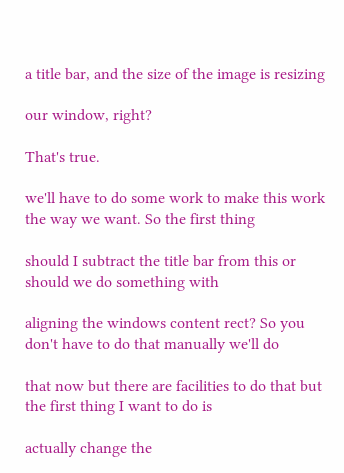a title bar, and the size of the image is resizing

our window, right?

That's true.

we'll have to do some work to make this work the way we want. So the first thing

should I subtract the title bar from this or should we do something with

aligning the windows content rect? So you don't have to do that manually we'll do

that now but there are facilities to do that but the first thing I want to do is

actually change the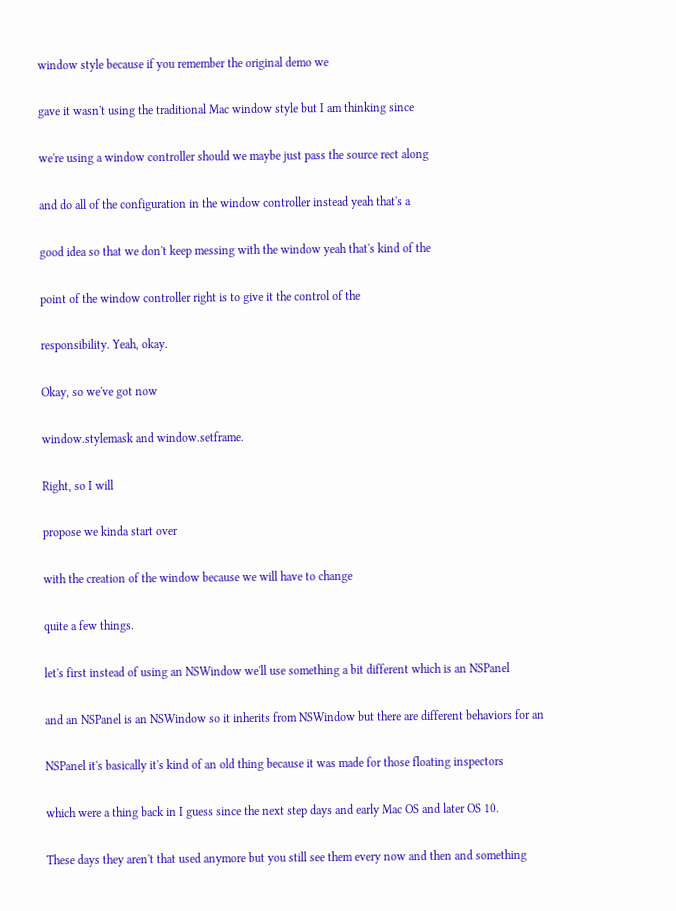window style because if you remember the original demo we

gave it wasn't using the traditional Mac window style but I am thinking since

we're using a window controller should we maybe just pass the source rect along

and do all of the configuration in the window controller instead yeah that's a

good idea so that we don't keep messing with the window yeah that's kind of the

point of the window controller right is to give it the control of the

responsibility. Yeah, okay.

Okay, so we've got now

window.stylemask and window.setframe.

Right, so I will

propose we kinda start over

with the creation of the window because we will have to change

quite a few things.

let's first instead of using an NSWindow we'll use something a bit different which is an NSPanel

and an NSPanel is an NSWindow so it inherits from NSWindow but there are different behaviors for an

NSPanel it's basically it's kind of an old thing because it was made for those floating inspectors

which were a thing back in I guess since the next step days and early Mac OS and later OS 10.

These days they aren't that used anymore but you still see them every now and then and something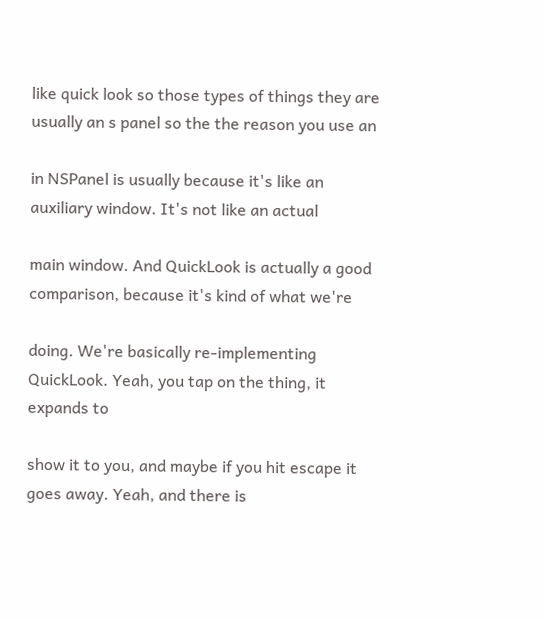like quick look so those types of things they are usually an s panel so the the reason you use an

in NSPanel is usually because it's like an auxiliary window. It's not like an actual

main window. And QuickLook is actually a good comparison, because it's kind of what we're

doing. We're basically re-implementing QuickLook. Yeah, you tap on the thing, it expands to

show it to you, and maybe if you hit escape it goes away. Yeah, and there is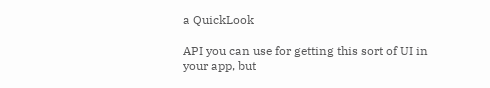a QuickLook

API you can use for getting this sort of UI in your app, but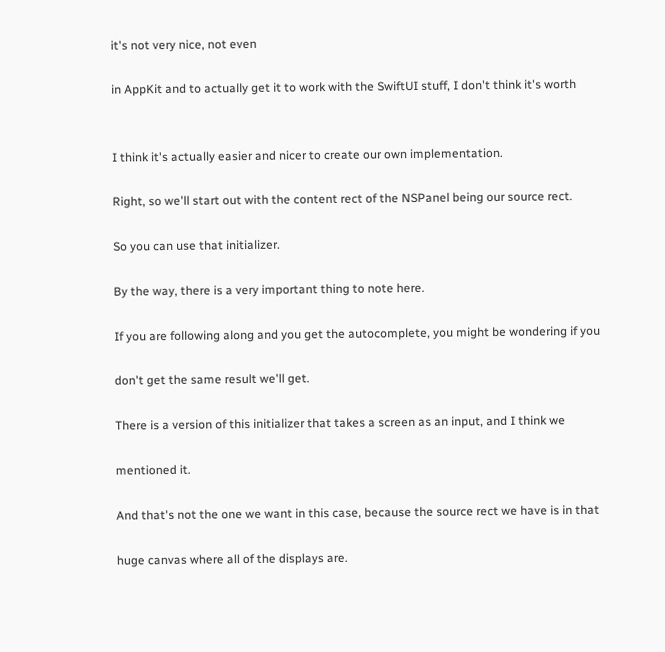it's not very nice, not even

in AppKit and to actually get it to work with the SwiftUI stuff, I don't think it's worth


I think it's actually easier and nicer to create our own implementation.

Right, so we'll start out with the content rect of the NSPanel being our source rect.

So you can use that initializer.

By the way, there is a very important thing to note here.

If you are following along and you get the autocomplete, you might be wondering if you

don't get the same result we'll get.

There is a version of this initializer that takes a screen as an input, and I think we

mentioned it.

And that's not the one we want in this case, because the source rect we have is in that

huge canvas where all of the displays are.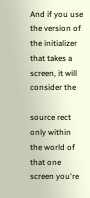And if you use the version of the initializer that takes a screen, it will consider the

source rect only within the world of that one screen you're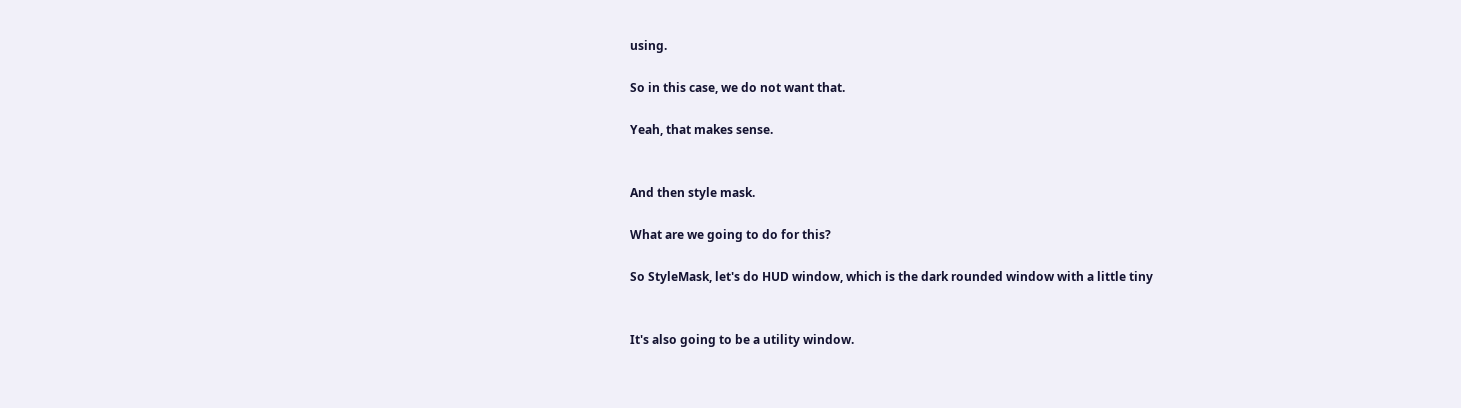using.

So in this case, we do not want that.

Yeah, that makes sense.


And then style mask.

What are we going to do for this?

So StyleMask, let's do HUD window, which is the dark rounded window with a little tiny


It's also going to be a utility window.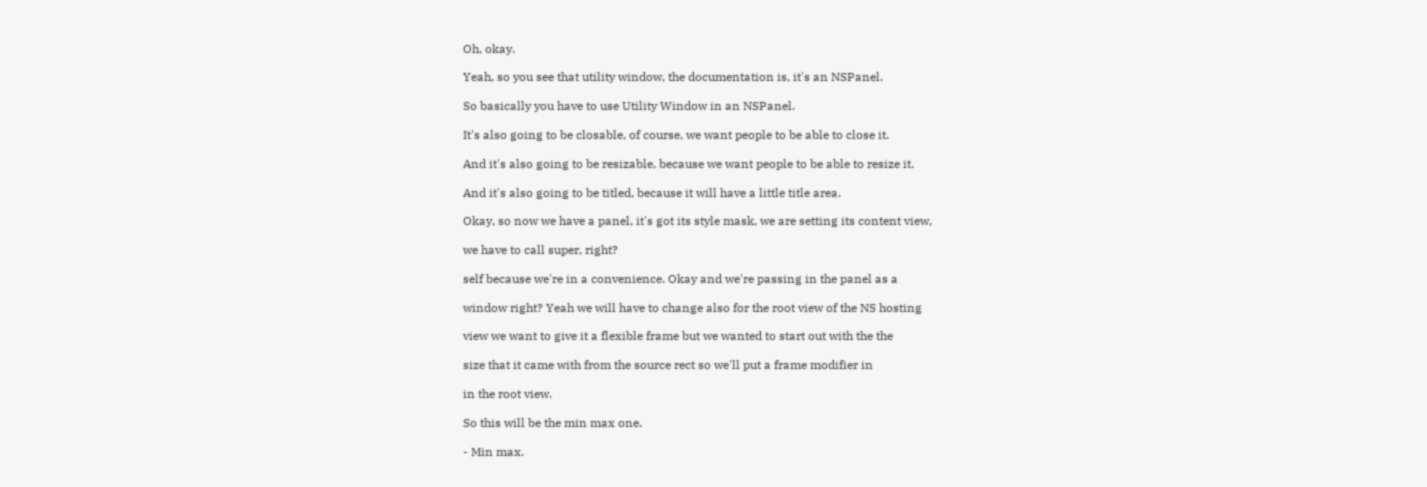Oh, okay.

Yeah, so you see that utility window, the documentation is, it's an NSPanel.

So basically you have to use Utility Window in an NSPanel.

It's also going to be closable, of course, we want people to be able to close it.

And it's also going to be resizable, because we want people to be able to resize it.

And it's also going to be titled, because it will have a little title area.

Okay, so now we have a panel, it's got its style mask, we are setting its content view,

we have to call super, right?

self because we're in a convenience. Okay and we're passing in the panel as a

window right? Yeah we will have to change also for the root view of the NS hosting

view we want to give it a flexible frame but we wanted to start out with the the

size that it came with from the source rect so we'll put a frame modifier in

in the root view.

So this will be the min max one.

- Min max.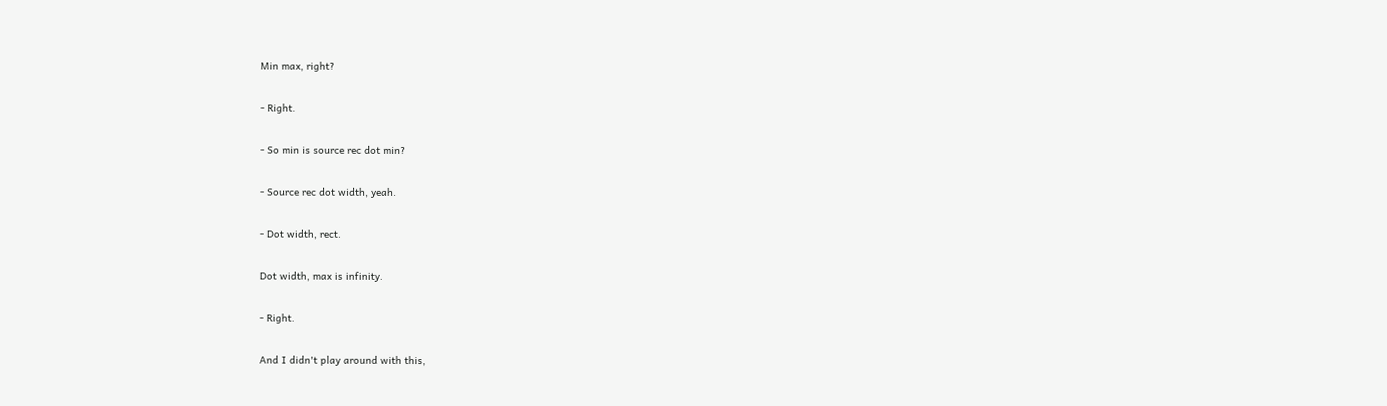Min max, right?

- Right.

- So min is source rec dot min?

- Source rec dot width, yeah.

- Dot width, rect.

Dot width, max is infinity.

- Right.

And I didn't play around with this,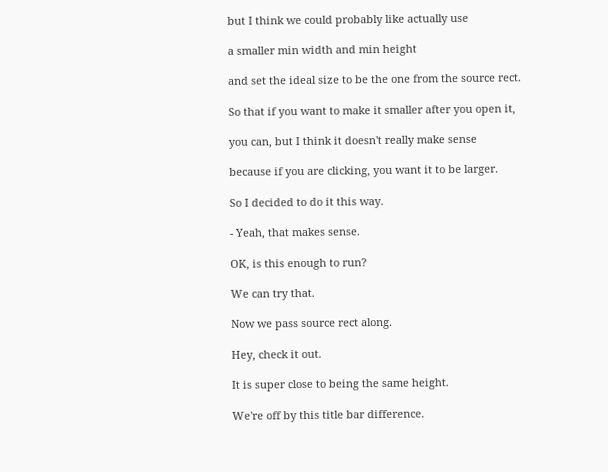but I think we could probably like actually use

a smaller min width and min height

and set the ideal size to be the one from the source rect.

So that if you want to make it smaller after you open it,

you can, but I think it doesn't really make sense

because if you are clicking, you want it to be larger.

So I decided to do it this way.

- Yeah, that makes sense.

OK, is this enough to run?

We can try that.

Now we pass source rect along.

Hey, check it out.

It is super close to being the same height.

We're off by this title bar difference.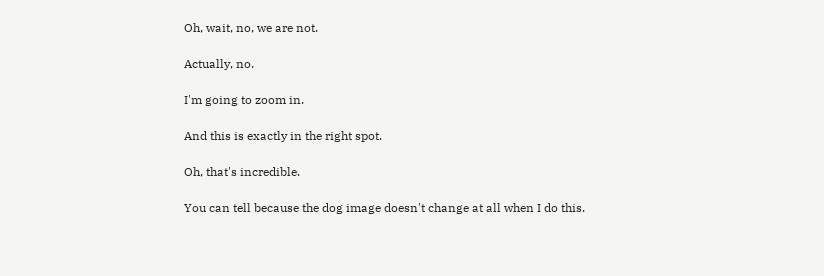Oh, wait, no, we are not.

Actually, no.

I'm going to zoom in.

And this is exactly in the right spot.

Oh, that's incredible.

You can tell because the dog image doesn't change at all when I do this.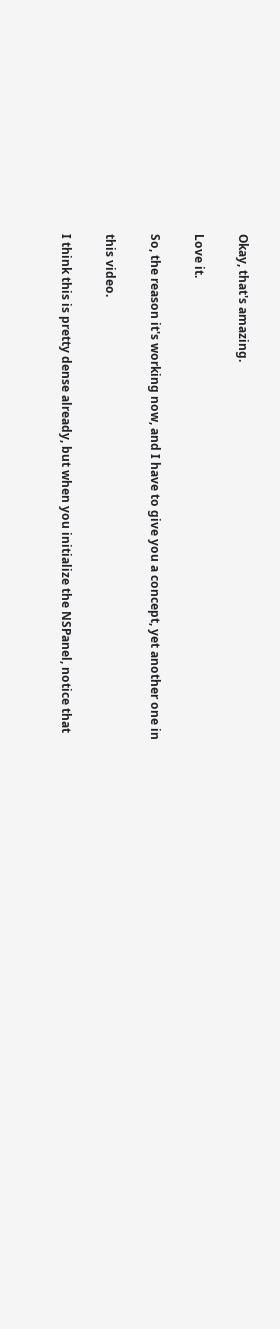Okay, that's amazing.

Love it.

So, the reason it's working now, and I have to give you a concept, yet another one in

this video.

I think this is pretty dense already, but when you initialize the NSPanel, notice that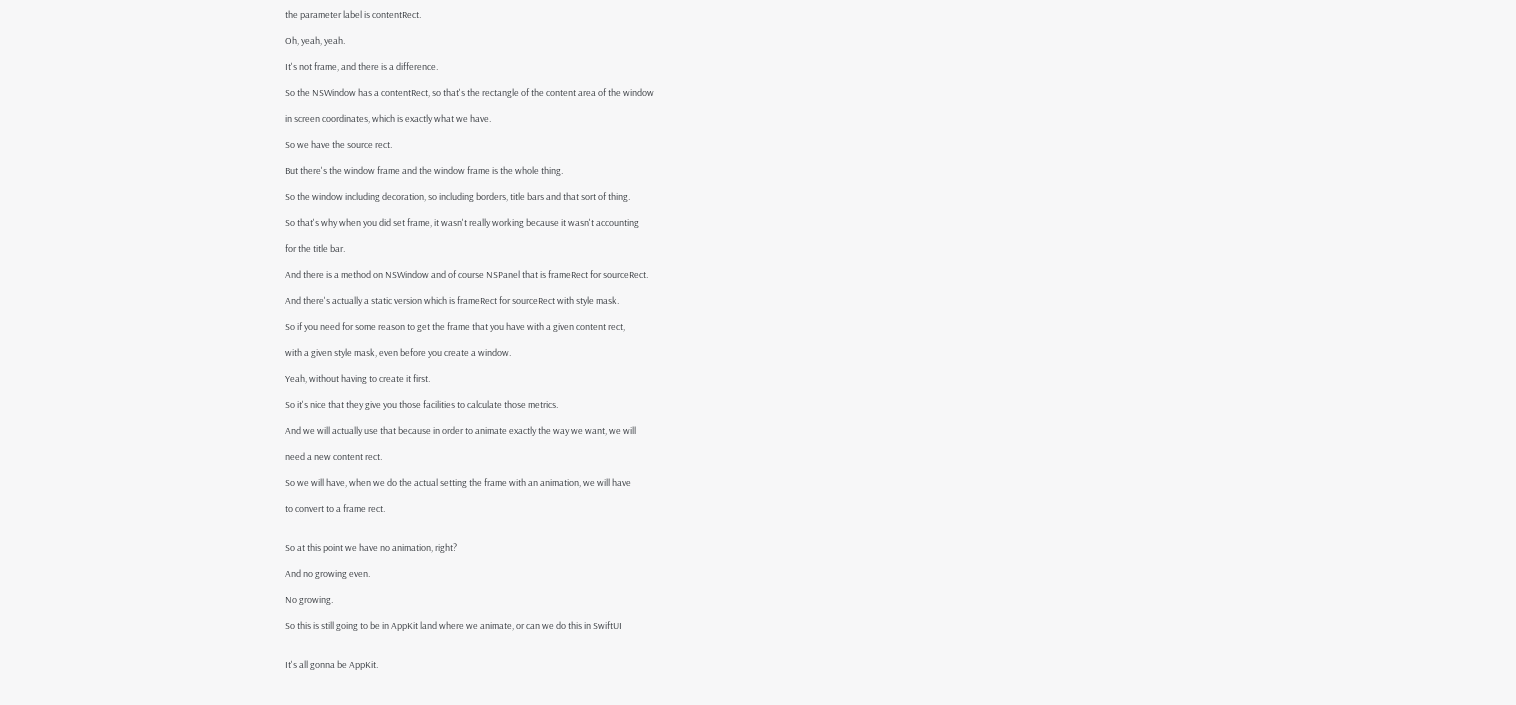the parameter label is contentRect.

Oh, yeah, yeah.

It's not frame, and there is a difference.

So the NSWindow has a contentRect, so that's the rectangle of the content area of the window

in screen coordinates, which is exactly what we have.

So we have the source rect.

But there's the window frame and the window frame is the whole thing.

So the window including decoration, so including borders, title bars and that sort of thing.

So that's why when you did set frame, it wasn't really working because it wasn't accounting

for the title bar.

And there is a method on NSWindow and of course NSPanel that is frameRect for sourceRect.

And there's actually a static version which is frameRect for sourceRect with style mask.

So if you need for some reason to get the frame that you have with a given content rect,

with a given style mask, even before you create a window.

Yeah, without having to create it first.

So it's nice that they give you those facilities to calculate those metrics.

And we will actually use that because in order to animate exactly the way we want, we will

need a new content rect.

So we will have, when we do the actual setting the frame with an animation, we will have

to convert to a frame rect.


So at this point we have no animation, right?

And no growing even.

No growing.

So this is still going to be in AppKit land where we animate, or can we do this in SwiftUI


It's all gonna be AppKit.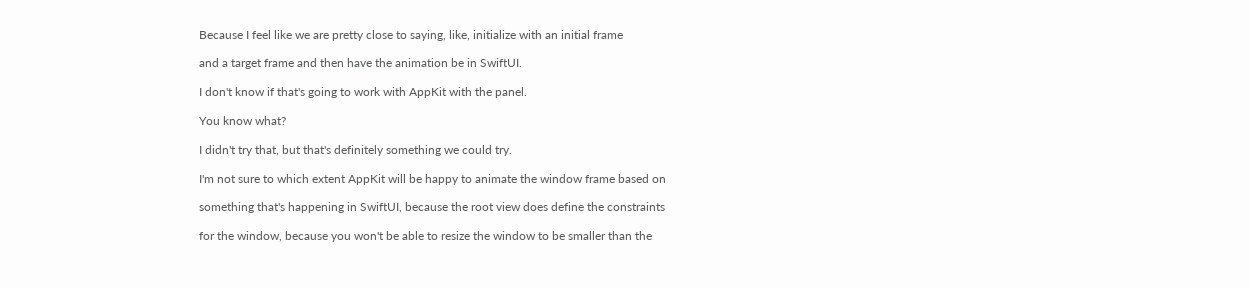Because I feel like we are pretty close to saying, like, initialize with an initial frame

and a target frame and then have the animation be in SwiftUI.

I don't know if that's going to work with AppKit with the panel.

You know what?

I didn't try that, but that's definitely something we could try.

I'm not sure to which extent AppKit will be happy to animate the window frame based on

something that's happening in SwiftUI, because the root view does define the constraints

for the window, because you won't be able to resize the window to be smaller than the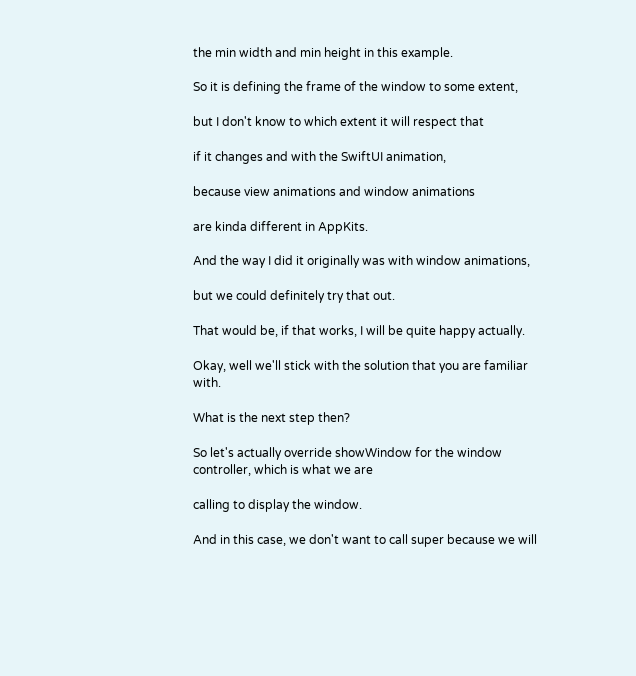the min width and min height in this example.

So it is defining the frame of the window to some extent,

but I don't know to which extent it will respect that

if it changes and with the SwiftUI animation,

because view animations and window animations

are kinda different in AppKits.

And the way I did it originally was with window animations,

but we could definitely try that out.

That would be, if that works, I will be quite happy actually.

Okay, well we'll stick with the solution that you are familiar with.

What is the next step then?

So let's actually override showWindow for the window controller, which is what we are

calling to display the window.

And in this case, we don't want to call super because we will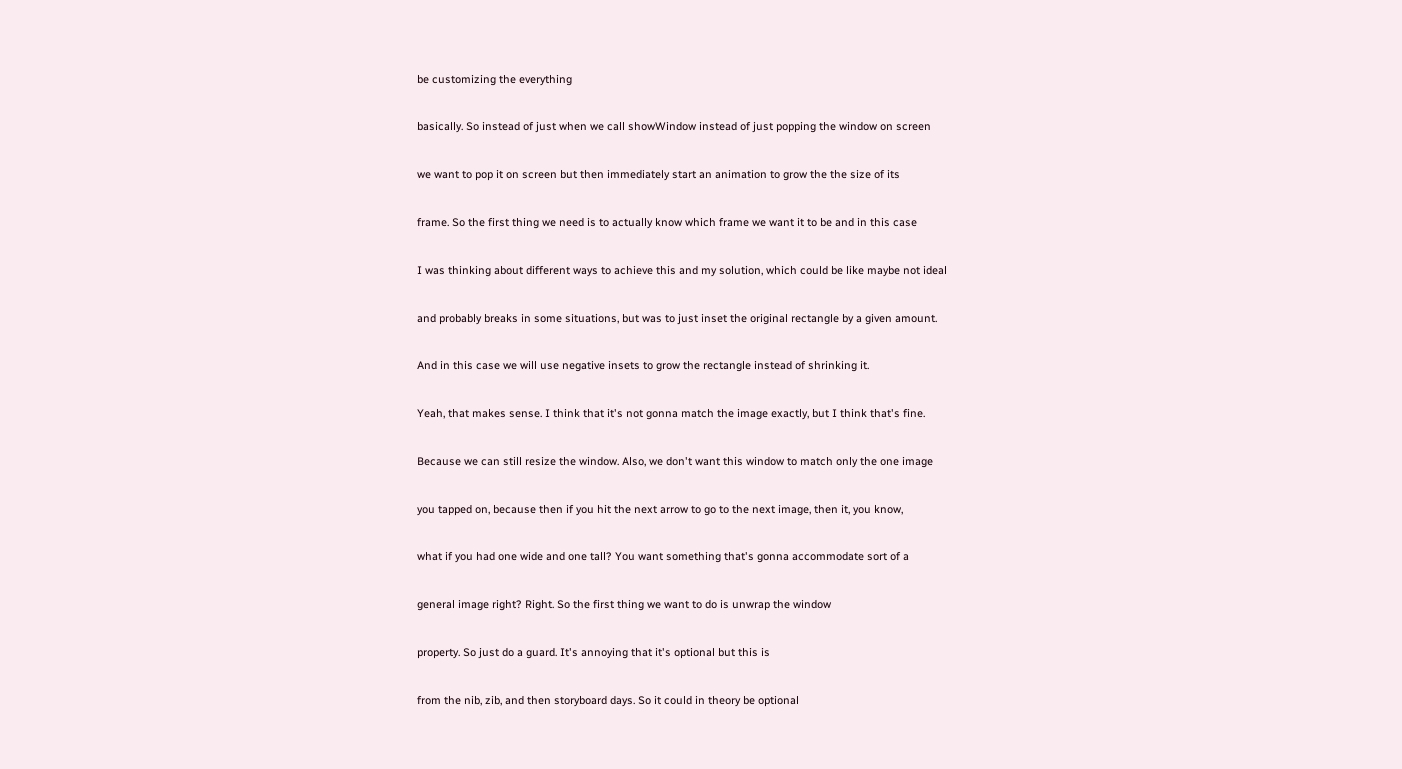be customizing the everything

basically. So instead of just when we call showWindow instead of just popping the window on screen

we want to pop it on screen but then immediately start an animation to grow the the size of its

frame. So the first thing we need is to actually know which frame we want it to be and in this case

I was thinking about different ways to achieve this and my solution, which could be like maybe not ideal

and probably breaks in some situations, but was to just inset the original rectangle by a given amount.

And in this case we will use negative insets to grow the rectangle instead of shrinking it.

Yeah, that makes sense. I think that it's not gonna match the image exactly, but I think that's fine.

Because we can still resize the window. Also, we don't want this window to match only the one image

you tapped on, because then if you hit the next arrow to go to the next image, then it, you know,

what if you had one wide and one tall? You want something that's gonna accommodate sort of a

general image right? Right. So the first thing we want to do is unwrap the window

property. So just do a guard. It's annoying that it's optional but this is

from the nib, zib, and then storyboard days. So it could in theory be optional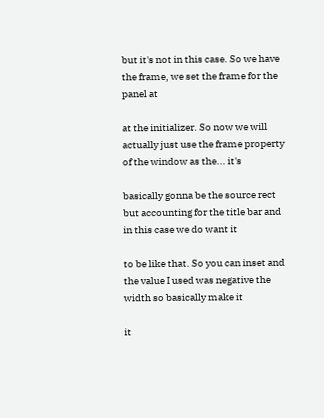but it's not in this case. So we have the frame, we set the frame for the panel at

at the initializer. So now we will actually just use the frame property of the window as the... it's

basically gonna be the source rect but accounting for the title bar and in this case we do want it

to be like that. So you can inset and the value I used was negative the width so basically make it

it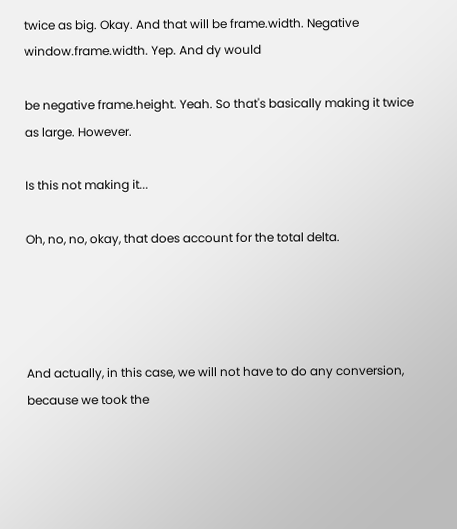twice as big. Okay. And that will be frame.width. Negative window.frame.width. Yep. And dy would

be negative frame.height. Yeah. So that's basically making it twice as large. However.

Is this not making it...

Oh, no, no, okay, that does account for the total delta.




And actually, in this case, we will not have to do any conversion, because we took the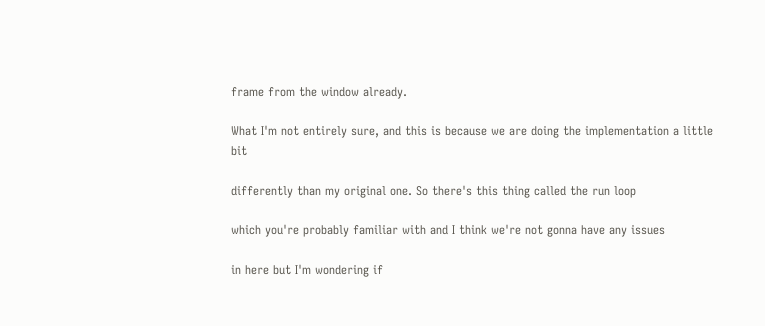frame from the window already.

What I'm not entirely sure, and this is because we are doing the implementation a little bit

differently than my original one. So there's this thing called the run loop

which you're probably familiar with and I think we're not gonna have any issues

in here but I'm wondering if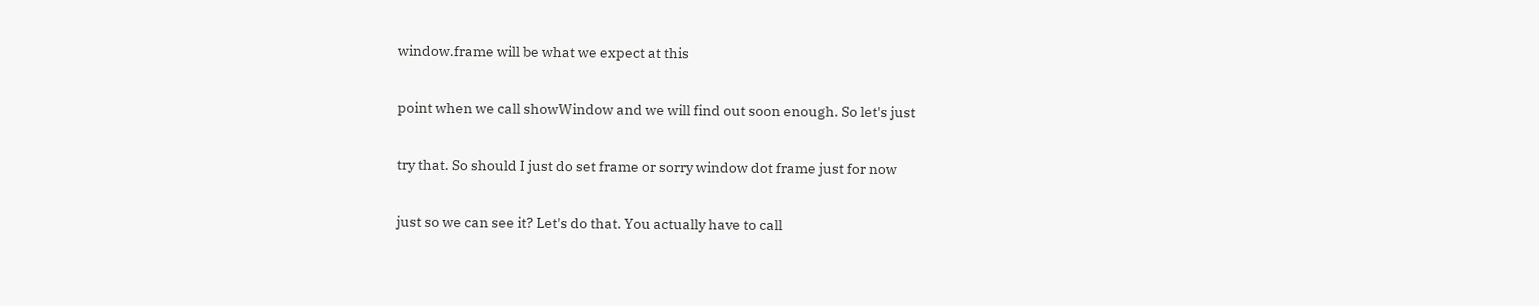window.frame will be what we expect at this

point when we call showWindow and we will find out soon enough. So let's just

try that. So should I just do set frame or sorry window dot frame just for now

just so we can see it? Let's do that. You actually have to call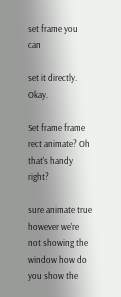set frame you can

set it directly. Okay.

Set frame frame rect animate? Oh that's handy right?

sure animate true however we're not showing the window how do you show the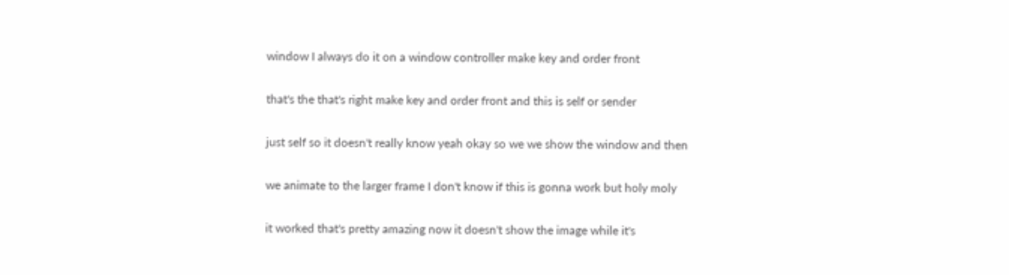window I always do it on a window controller make key and order front

that's the that's right make key and order front and this is self or sender

just self so it doesn't really know yeah okay so we we show the window and then

we animate to the larger frame I don't know if this is gonna work but holy moly

it worked that's pretty amazing now it doesn't show the image while it's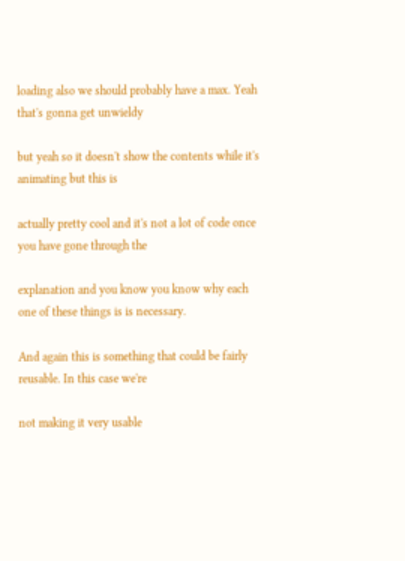loading also we should probably have a max. Yeah that's gonna get unwieldy

but yeah so it doesn't show the contents while it's animating but this is

actually pretty cool and it's not a lot of code once you have gone through the

explanation and you know you know why each one of these things is is necessary.

And again this is something that could be fairly reusable. In this case we're

not making it very usable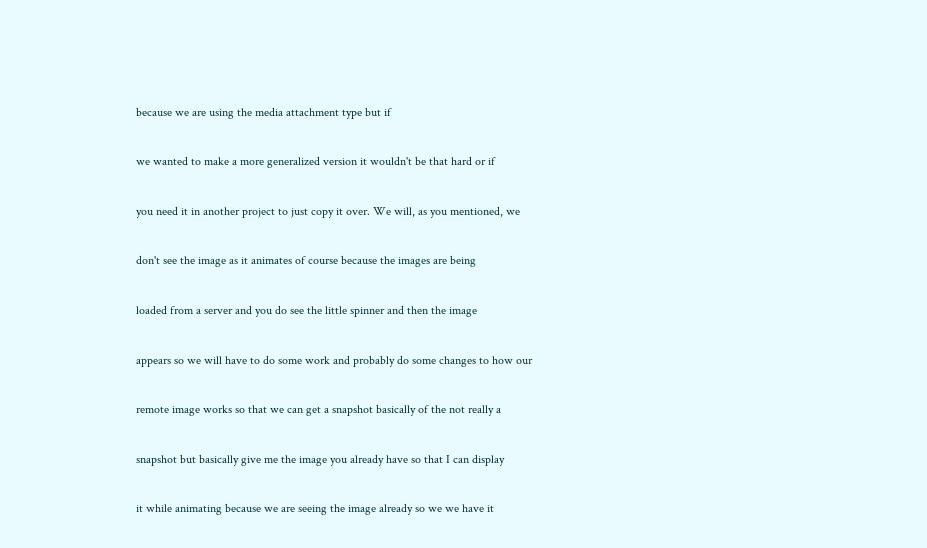because we are using the media attachment type but if

we wanted to make a more generalized version it wouldn't be that hard or if

you need it in another project to just copy it over. We will, as you mentioned, we

don't see the image as it animates of course because the images are being

loaded from a server and you do see the little spinner and then the image

appears so we will have to do some work and probably do some changes to how our

remote image works so that we can get a snapshot basically of the not really a

snapshot but basically give me the image you already have so that I can display

it while animating because we are seeing the image already so we we have it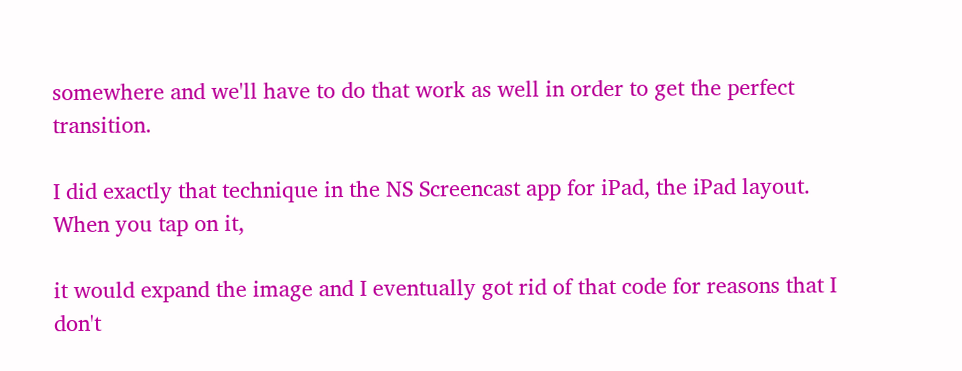somewhere and we'll have to do that work as well in order to get the perfect transition.

I did exactly that technique in the NS Screencast app for iPad, the iPad layout. When you tap on it,

it would expand the image and I eventually got rid of that code for reasons that I don't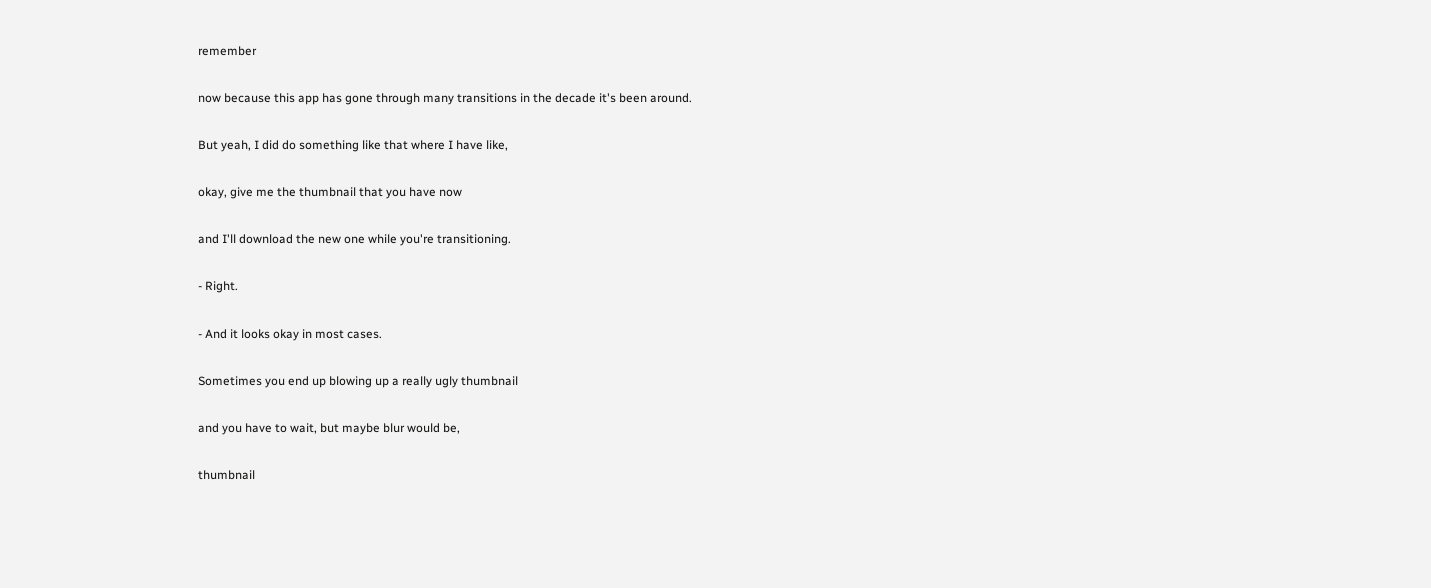remember

now because this app has gone through many transitions in the decade it's been around.

But yeah, I did do something like that where I have like,

okay, give me the thumbnail that you have now

and I'll download the new one while you're transitioning.

- Right.

- And it looks okay in most cases.

Sometimes you end up blowing up a really ugly thumbnail

and you have to wait, but maybe blur would be,

thumbnail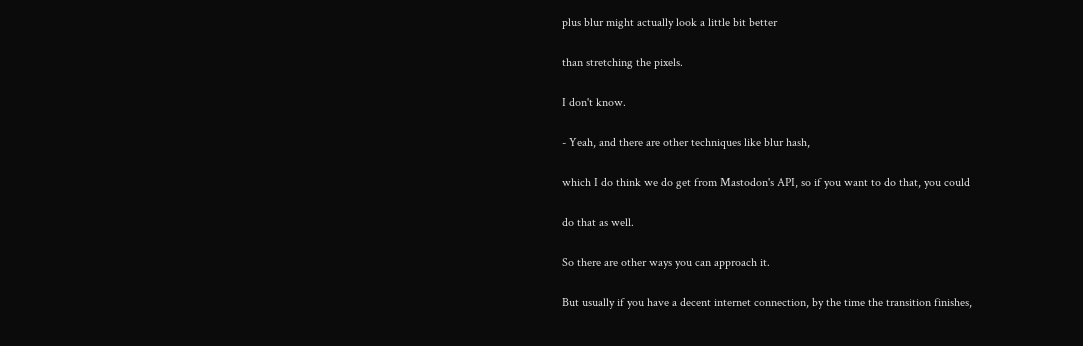plus blur might actually look a little bit better

than stretching the pixels.

I don't know.

- Yeah, and there are other techniques like blur hash,

which I do think we do get from Mastodon's API, so if you want to do that, you could

do that as well.

So there are other ways you can approach it.

But usually if you have a decent internet connection, by the time the transition finishes,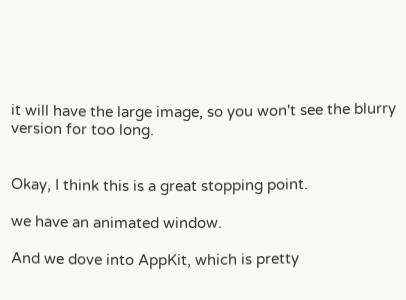it will have the large image, so you won't see the blurry version for too long.


Okay, I think this is a great stopping point.

we have an animated window.

And we dove into AppKit, which is pretty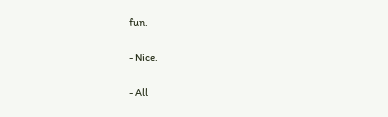fun.

- Nice.

- All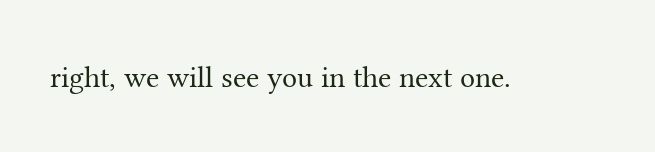right, we will see you in the next one.